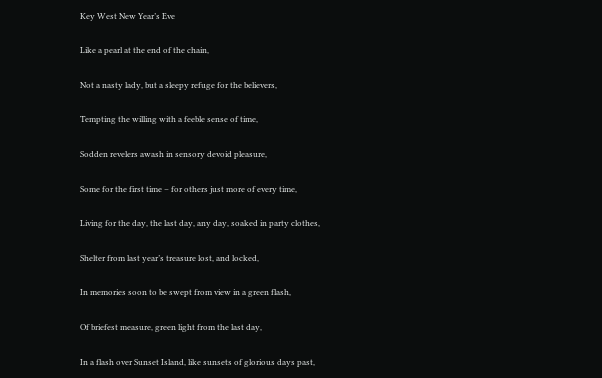Key West New Year’s Eve

Like a pearl at the end of the chain,

Not a nasty lady, but a sleepy refuge for the believers,

Tempting the willing with a feeble sense of time,

Sodden revelers awash in sensory devoid pleasure,

Some for the first time – for others just more of every time,

Living for the day, the last day, any day, soaked in party clothes,

Shelter from last year’s treasure lost, and locked,

In memories soon to be swept from view in a green flash,

Of briefest measure, green light from the last day,

In a flash over Sunset Island, like sunsets of glorious days past,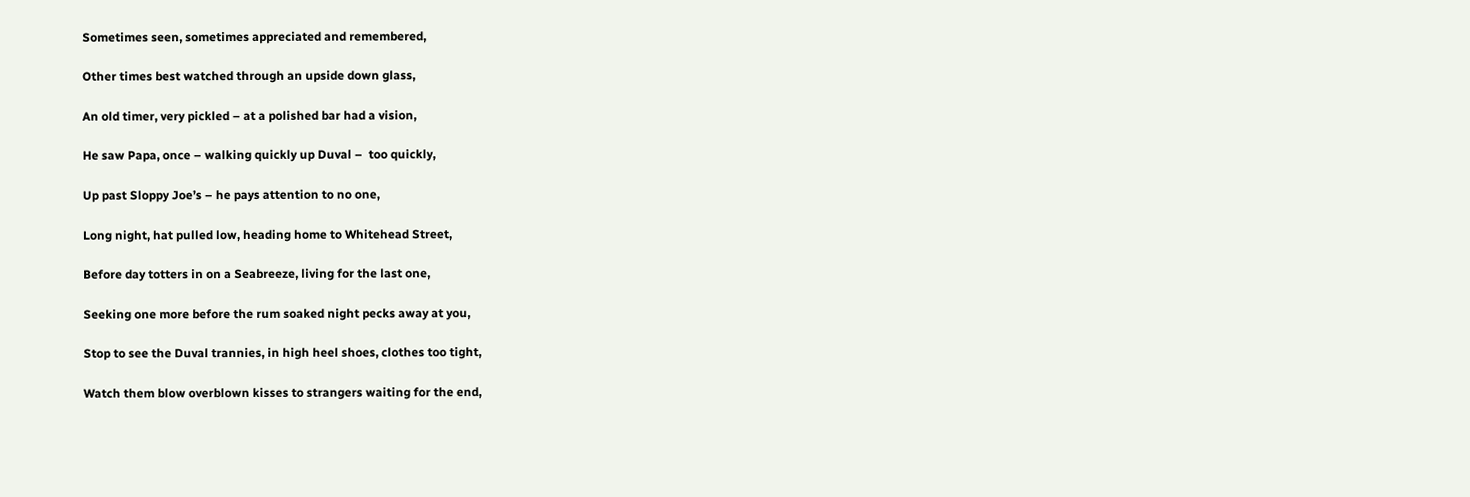Sometimes seen, sometimes appreciated and remembered,

Other times best watched through an upside down glass,

An old timer, very pickled – at a polished bar had a vision,

He saw Papa, once – walking quickly up Duval –  too quickly,

Up past Sloppy Joe’s – he pays attention to no one,

Long night, hat pulled low, heading home to Whitehead Street,

Before day totters in on a Seabreeze, living for the last one,

Seeking one more before the rum soaked night pecks away at you,

Stop to see the Duval trannies, in high heel shoes, clothes too tight,

Watch them blow overblown kisses to strangers waiting for the end,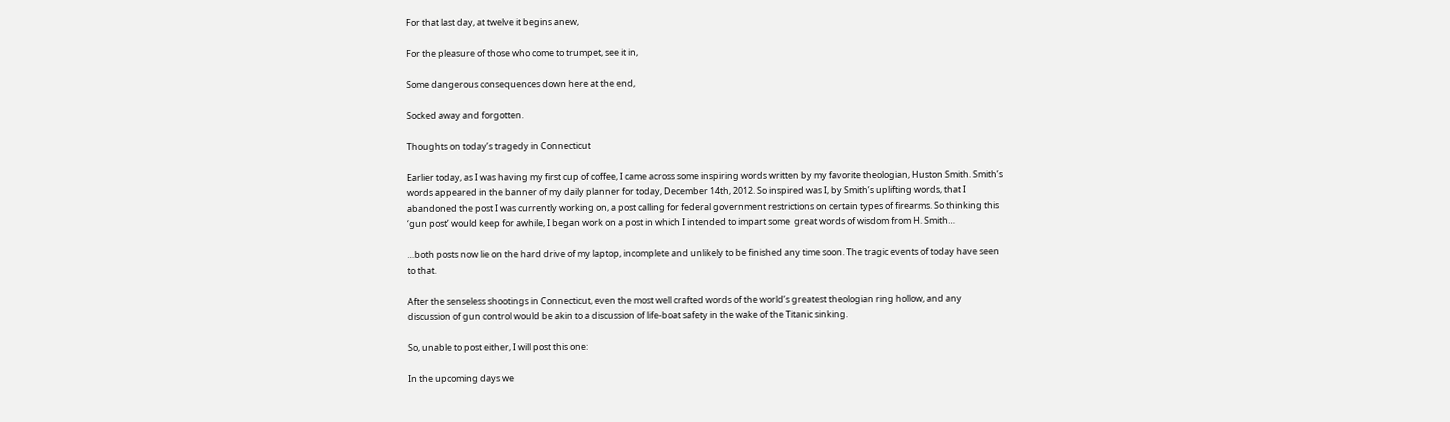For that last day, at twelve it begins anew,

For the pleasure of those who come to trumpet, see it in,

Some dangerous consequences down here at the end,

Socked away and forgotten.

Thoughts on today’s tragedy in Connecticut

Earlier today, as I was having my first cup of coffee, I came across some inspiring words written by my favorite theologian, Huston Smith. Smith’s words appeared in the banner of my daily planner for today, December 14th, 2012. So inspired was I, by Smith’s uplifting words, that I abandoned the post I was currently working on, a post calling for federal government restrictions on certain types of firearms. So thinking this ‘gun post’ would keep for awhile, I began work on a post in which I intended to impart some  great words of wisdom from H. Smith…

…both posts now lie on the hard drive of my laptop, incomplete and unlikely to be finished any time soon. The tragic events of today have seen to that.

After the senseless shootings in Connecticut, even the most well crafted words of the world’s greatest theologian ring hollow, and any discussion of gun control would be akin to a discussion of life-boat safety in the wake of the Titanic sinking.

So, unable to post either, I will post this one:

In the upcoming days we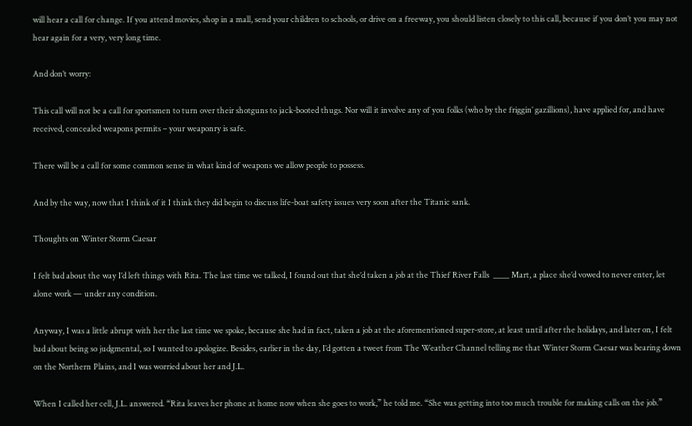will hear a call for change. If you attend movies, shop in a mall, send your children to schools, or drive on a freeway, you should listen closely to this call, because if you don’t you may not hear again for a very, very long time.

And don’t worry:

This call will not be a call for sportsmen to turn over their shotguns to jack-booted thugs. Nor will it involve any of you folks (who by the friggin’ gazillions), have applied for, and have received, concealed weapons permits – your weaponry is safe.

There will be a call for some common sense in what kind of weapons we allow people to possess.

And by the way, now that I think of it I think they did begin to discuss life-boat safety issues very soon after the Titanic sank.

Thoughts on Winter Storm Caesar

I felt bad about the way I’d left things with Rita. The last time we talked, I found out that she’d taken a job at the Thief River Falls  ____ Mart, a place she’d vowed to never enter, let alone work — under any condition.

Anyway, I was a little abrupt with her the last time we spoke, because she had in fact, taken a job at the aforementioned super-store, at least until after the holidays, and later on, I felt bad about being so judgmental, so I wanted to apologize. Besides, earlier in the day, I’d gotten a tweet from The Weather Channel telling me that Winter Storm Caesar was bearing down on the Northern Plains, and I was worried about her and J.L.

When I called her cell, J.L. answered. “Rita leaves her phone at home now when she goes to work,” he told me. “She was getting into too much trouble for making calls on the job.”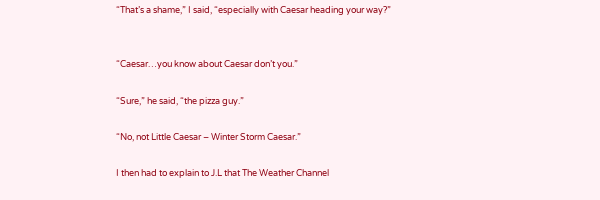“That’s a shame,” I said, “especially with Caesar heading your way?”


“Caesar…you know about Caesar don’t you.”

“Sure,” he said, “the pizza guy.”

“No, not Little Caesar – Winter Storm Caesar.”

I then had to explain to J.L that The Weather Channel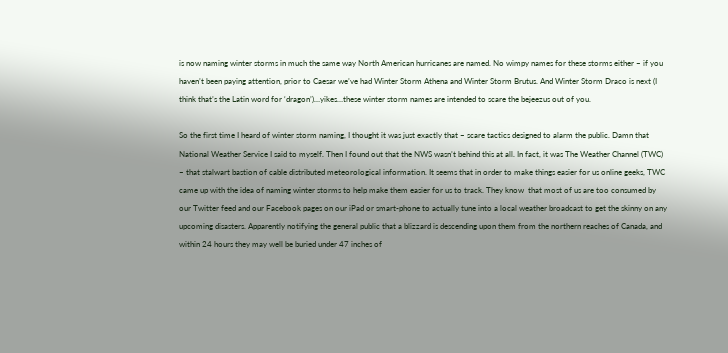is now naming winter storms in much the same way North American hurricanes are named. No wimpy names for these storms either – if you haven’t been paying attention, prior to Caesar we’ve had Winter Storm Athena and Winter Storm Brutus. And Winter Storm Draco is next (I think that’s the Latin word for ‘dragon’)…yikes…these winter storm names are intended to scare the bejeezus out of you.

So the first time I heard of winter storm naming, I thought it was just exactly that – scare tactics designed to alarm the public. Damn that National Weather Service I said to myself. Then I found out that the NWS wasn’t behind this at all. In fact, it was The Weather Channel (TWC) – that stalwart bastion of cable distributed meteorological information. It seems that in order to make things easier for us online geeks, TWC came up with the idea of naming winter storms to help make them easier for us to track. They know  that most of us are too consumed by our Twitter feed and our Facebook pages on our iPad or smart-phone to actually tune into a local weather broadcast to get the skinny on any upcoming disasters. Apparently notifying the general public that a blizzard is descending upon them from the northern reaches of Canada, and within 24 hours they may well be buried under 47 inches of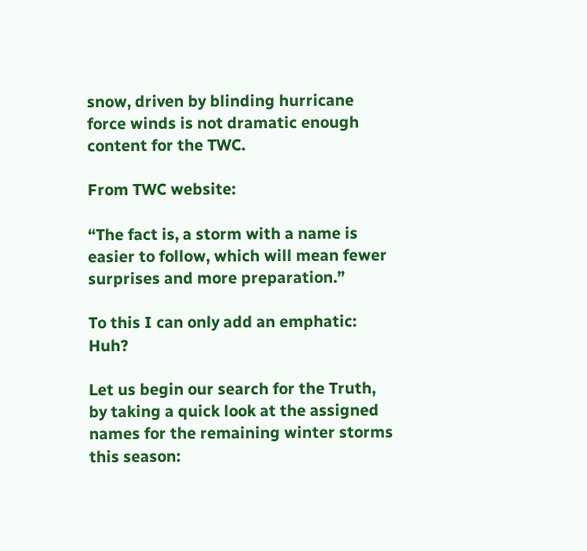snow, driven by blinding hurricane force winds is not dramatic enough content for the TWC.

From TWC website:

“The fact is, a storm with a name is easier to follow, which will mean fewer surprises and more preparation.”

To this I can only add an emphatic: Huh?

Let us begin our search for the Truth, by taking a quick look at the assigned names for the remaining winter storms this season: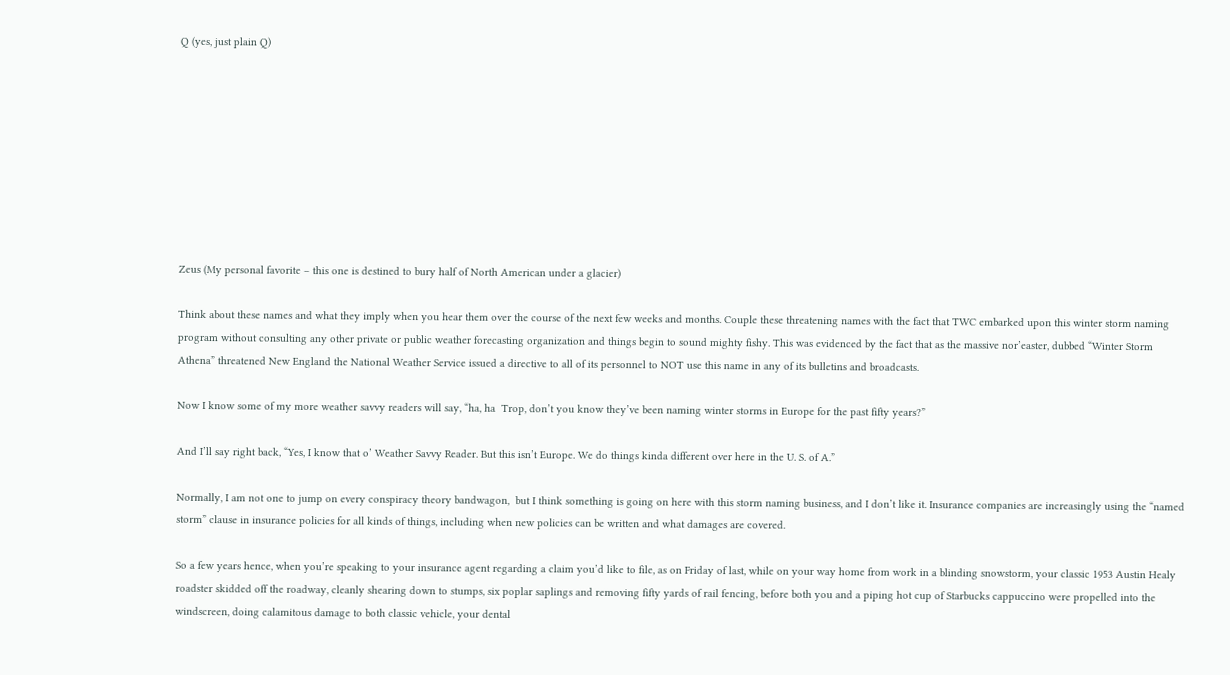Q (yes, just plain Q)









Zeus (My personal favorite – this one is destined to bury half of North American under a glacier)

Think about these names and what they imply when you hear them over the course of the next few weeks and months. Couple these threatening names with the fact that TWC embarked upon this winter storm naming program without consulting any other private or public weather forecasting organization and things begin to sound mighty fishy. This was evidenced by the fact that as the massive nor’easter, dubbed “Winter Storm Athena” threatened New England the National Weather Service issued a directive to all of its personnel to NOT use this name in any of its bulletins and broadcasts.

Now I know some of my more weather savvy readers will say, “ha, ha  Trop, don’t you know they’ve been naming winter storms in Europe for the past fifty years?”

And I’ll say right back, “Yes, I know that o’ Weather Savvy Reader. But this isn’t Europe. We do things kinda different over here in the U. S. of A.”

Normally, I am not one to jump on every conspiracy theory bandwagon,  but I think something is going on here with this storm naming business, and I don’t like it. Insurance companies are increasingly using the “named storm” clause in insurance policies for all kinds of things, including when new policies can be written and what damages are covered.

So a few years hence, when you’re speaking to your insurance agent regarding a claim you’d like to file, as on Friday of last, while on your way home from work in a blinding snowstorm, your classic 1953 Austin Healy roadster skidded off the roadway, cleanly shearing down to stumps, six poplar saplings and removing fifty yards of rail fencing, before both you and a piping hot cup of Starbucks cappuccino were propelled into the windscreen, doing calamitous damage to both classic vehicle, your dental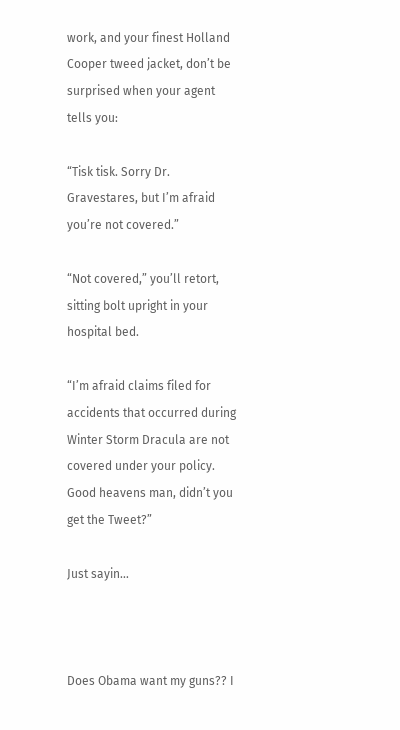work, and your finest Holland Cooper tweed jacket, don’t be surprised when your agent tells you:

“Tisk tisk. Sorry Dr. Gravestares, but I’m afraid you’re not covered.”

“Not covered,” you’ll retort, sitting bolt upright in your hospital bed.

“I’m afraid claims filed for accidents that occurred during Winter Storm Dracula are not covered under your policy. Good heavens man, didn’t you get the Tweet?”

Just sayin…



Does Obama want my guns?? I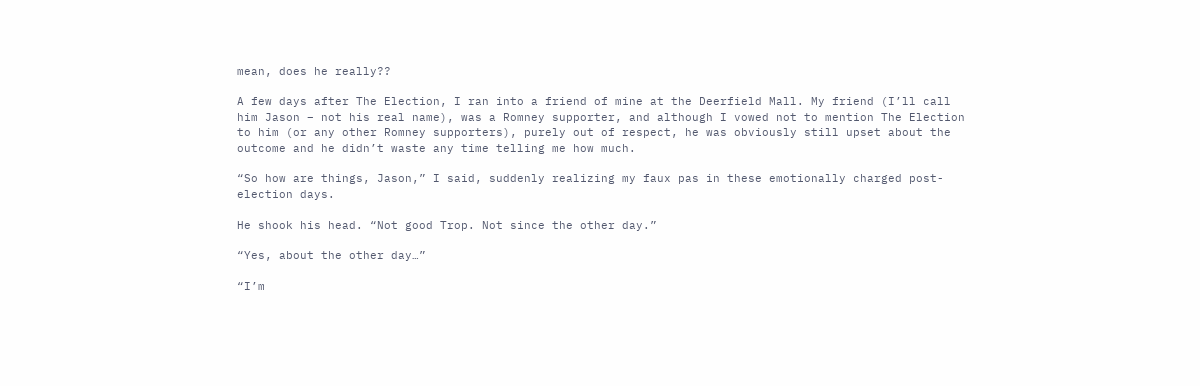mean, does he really??

A few days after The Election, I ran into a friend of mine at the Deerfield Mall. My friend (I’ll call him Jason – not his real name), was a Romney supporter, and although I vowed not to mention The Election to him (or any other Romney supporters), purely out of respect, he was obviously still upset about the outcome and he didn’t waste any time telling me how much.

“So how are things, Jason,” I said, suddenly realizing my faux pas in these emotionally charged post-election days.

He shook his head. “Not good Trop. Not since the other day.”

“Yes, about the other day…”

“I’m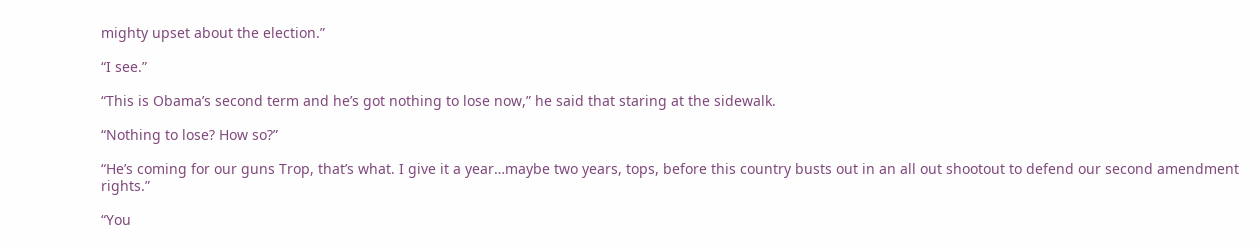mighty upset about the election.”

“I see.”

“This is Obama’s second term and he’s got nothing to lose now,” he said that staring at the sidewalk.

“Nothing to lose? How so?”

“He’s coming for our guns Trop, that’s what. I give it a year…maybe two years, tops, before this country busts out in an all out shootout to defend our second amendment rights.”

“You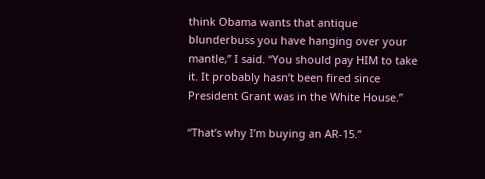think Obama wants that antique blunderbuss you have hanging over your mantle,” I said. “You should pay HIM to take it. It probably hasn’t been fired since President Grant was in the White House.”

“That’s why I’m buying an AR-15.”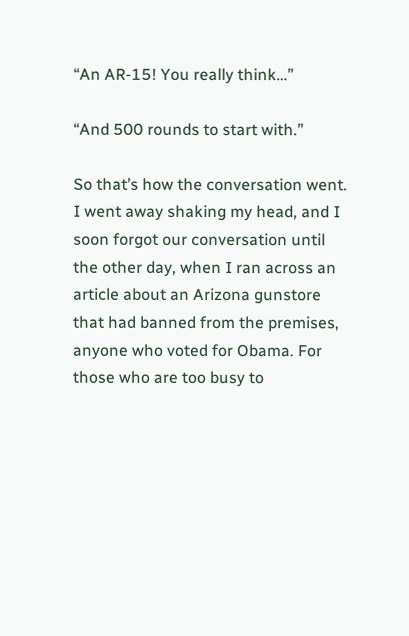“An AR-15! You really think…”

“And 500 rounds to start with.”

So that’s how the conversation went. I went away shaking my head, and I soon forgot our conversation until the other day, when I ran across an article about an Arizona gunstore that had banned from the premises, anyone who voted for Obama. For those who are too busy to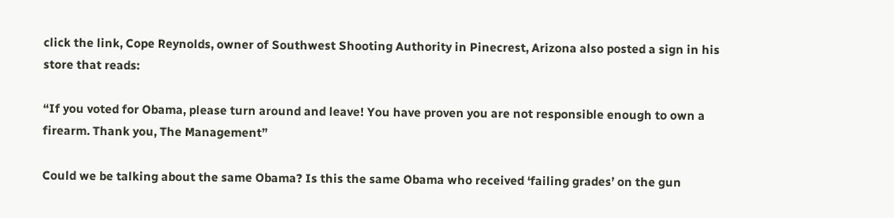click the link, Cope Reynolds, owner of Southwest Shooting Authority in Pinecrest, Arizona also posted a sign in his store that reads:

“If you voted for Obama, please turn around and leave! You have proven you are not responsible enough to own a firearm. Thank you, The Management”

Could we be talking about the same Obama? Is this the same Obama who received ‘failing grades’ on the gun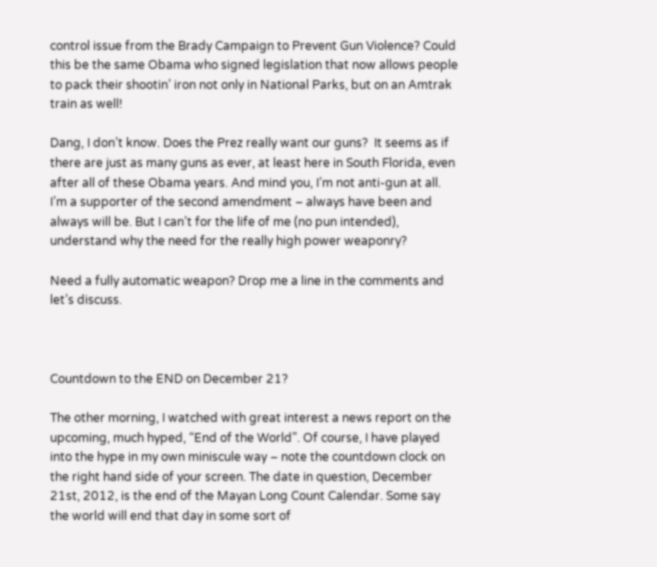control issue from the Brady Campaign to Prevent Gun Violence? Could this be the same Obama who signed legislation that now allows people to pack their shootin’ iron not only in National Parks, but on an Amtrak train as well!

Dang, I don’t know. Does the Prez really want our guns?  It seems as if there are just as many guns as ever, at least here in South Florida, even after all of these Obama years. And mind you, I’m not anti-gun at all. I’m a supporter of the second amendment – always have been and always will be. But I can’t for the life of me (no pun intended), understand why the need for the really high power weaponry?

Need a fully automatic weapon? Drop me a line in the comments and let’s discuss.



Countdown to the END on December 21?

The other morning, I watched with great interest a news report on the upcoming, much hyped, “End of the World”. Of course, I have played into the hype in my own miniscule way – note the countdown clock on the right hand side of your screen. The date in question, December 21st, 2012, is the end of the Mayan Long Count Calendar. Some say the world will end that day in some sort of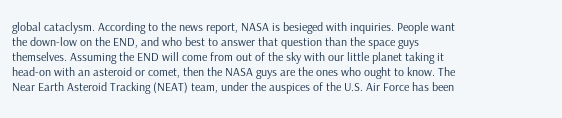global cataclysm. According to the news report, NASA is besieged with inquiries. People want the down-low on the END, and who best to answer that question than the space guys themselves. Assuming the END will come from out of the sky with our little planet taking it head-on with an asteroid or comet, then the NASA guys are the ones who ought to know. The Near Earth Asteroid Tracking (NEAT) team, under the auspices of the U.S. Air Force has been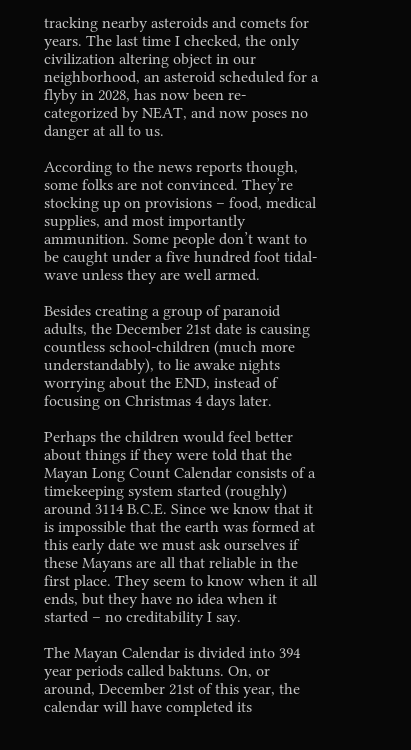tracking nearby asteroids and comets for years. The last time I checked, the only civilization altering object in our neighborhood, an asteroid scheduled for a flyby in 2028, has now been re-categorized by NEAT, and now poses no danger at all to us.

According to the news reports though, some folks are not convinced. They’re stocking up on provisions – food, medical supplies, and most importantly ammunition. Some people don’t want to be caught under a five hundred foot tidal-wave unless they are well armed.

Besides creating a group of paranoid adults, the December 21st date is causing countless school-children (much more understandably), to lie awake nights worrying about the END, instead of focusing on Christmas 4 days later.

Perhaps the children would feel better about things if they were told that the Mayan Long Count Calendar consists of a timekeeping system started (roughly) around 3114 B.C.E. Since we know that it is impossible that the earth was formed at this early date we must ask ourselves if these Mayans are all that reliable in the first place. They seem to know when it all ends, but they have no idea when it started – no creditability I say.

The Mayan Calendar is divided into 394 year periods called baktuns. On, or around, December 21st of this year, the calendar will have completed its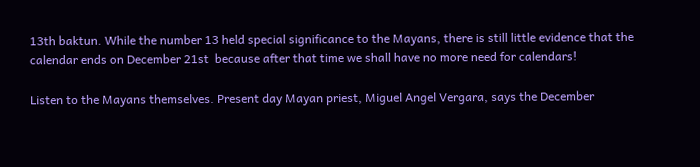13th baktun. While the number 13 held special significance to the Mayans, there is still little evidence that the calendar ends on December 21st  because after that time we shall have no more need for calendars!

Listen to the Mayans themselves. Present day Mayan priest, Miguel Angel Vergara, says the December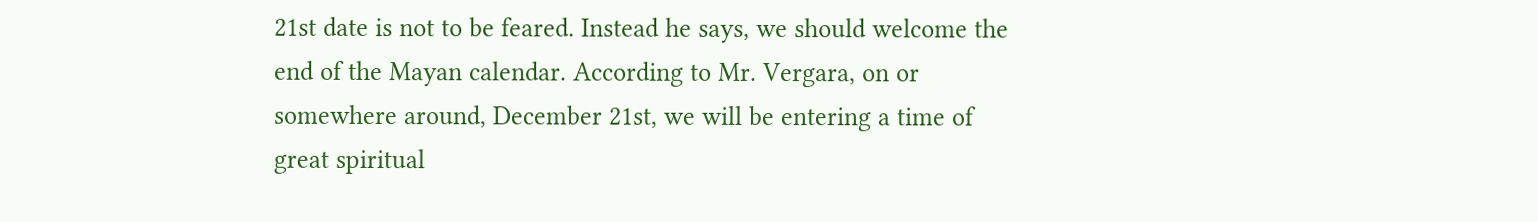21st date is not to be feared. Instead he says, we should welcome the end of the Mayan calendar. According to Mr. Vergara, on or somewhere around, December 21st, we will be entering a time of great spiritual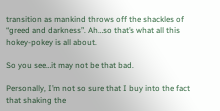transition as mankind throws off the shackles of “greed and darkness”. Ah…so that’s what all this hokey-pokey is all about.

So you see…it may not be that bad.

Personally, I’m not so sure that I buy into the fact that shaking the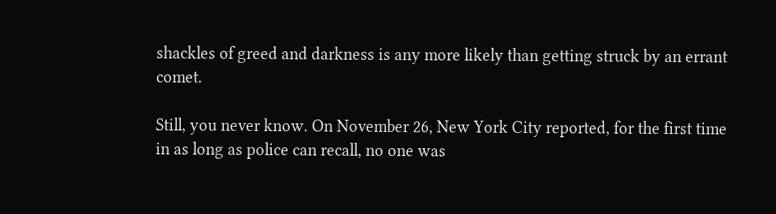shackles of greed and darkness is any more likely than getting struck by an errant comet.

Still, you never know. On November 26, New York City reported, for the first time in as long as police can recall, no one was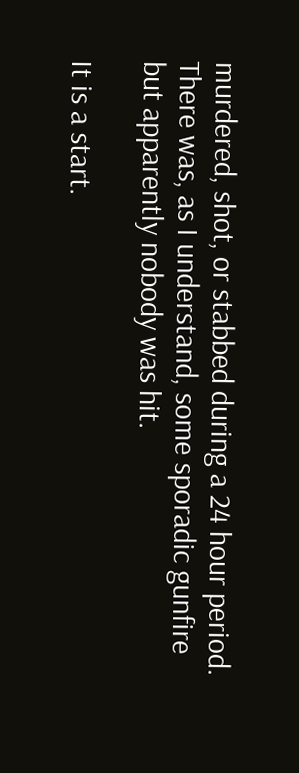murdered, shot, or stabbed during a 24 hour period. There was, as I understand, some sporadic gunfire but apparently nobody was hit.

It is a start.